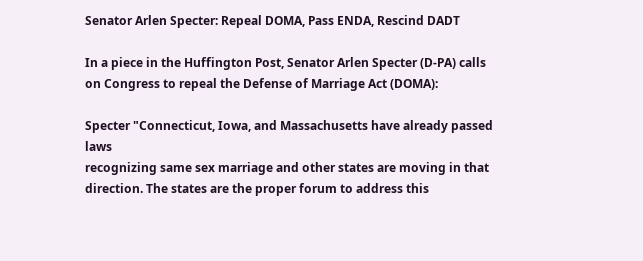Senator Arlen Specter: Repeal DOMA, Pass ENDA, Rescind DADT

In a piece in the Huffington Post, Senator Arlen Specter (D-PA) calls on Congress to repeal the Defense of Marriage Act (DOMA):

Specter "Connecticut, Iowa, and Massachusetts have already passed laws
recognizing same sex marriage and other states are moving in that
direction. The states are the proper forum to address this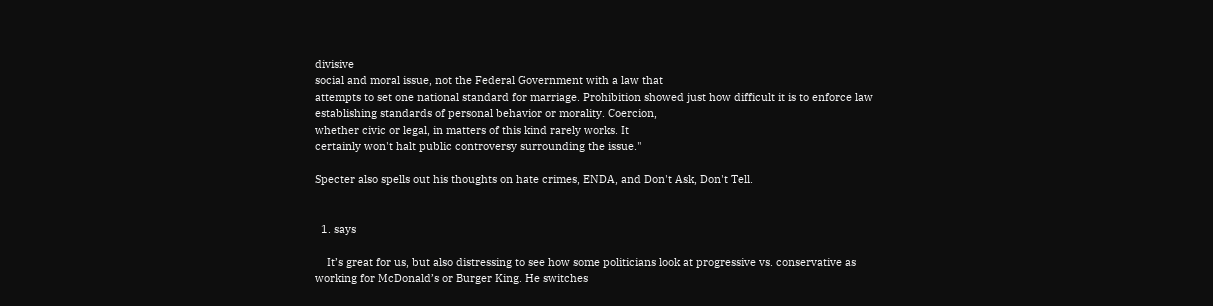divisive
social and moral issue, not the Federal Government with a law that
attempts to set one national standard for marriage. Prohibition showed just how difficult it is to enforce law
establishing standards of personal behavior or morality. Coercion,
whether civic or legal, in matters of this kind rarely works. It
certainly won't halt public controversy surrounding the issue."

Specter also spells out his thoughts on hate crimes, ENDA, and Don't Ask, Don't Tell.


  1. says

    It’s great for us, but also distressing to see how some politicians look at progressive vs. conservative as working for McDonald’s or Burger King. He switches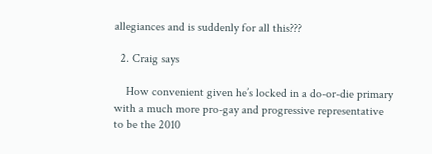allegiances and is suddenly for all this???

  2. Craig says

    How convenient given he’s locked in a do-or-die primary with a much more pro-gay and progressive representative to be the 2010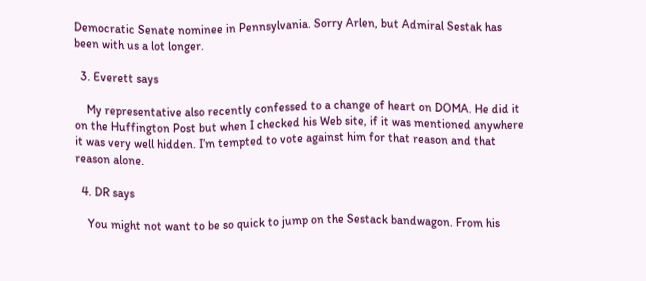Democratic Senate nominee in Pennsylvania. Sorry Arlen, but Admiral Sestak has been with us a lot longer.

  3. Everett says

    My representative also recently confessed to a change of heart on DOMA. He did it on the Huffington Post but when I checked his Web site, if it was mentioned anywhere it was very well hidden. I’m tempted to vote against him for that reason and that reason alone.

  4. DR says

    You might not want to be so quick to jump on the Sestack bandwagon. From his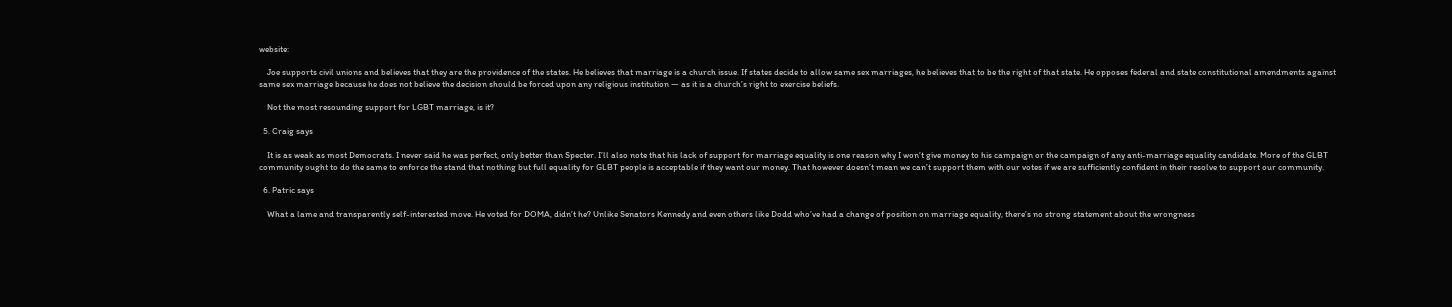website:

    Joe supports civil unions and believes that they are the providence of the states. He believes that marriage is a church issue. If states decide to allow same sex marriages, he believes that to be the right of that state. He opposes federal and state constitutional amendments against same sex marriage because he does not believe the decision should be forced upon any religious institution — as it is a church’s right to exercise beliefs.

    Not the most resounding support for LGBT marriage, is it?

  5. Craig says

    It is as weak as most Democrats. I never said he was perfect, only better than Specter. I’ll also note that his lack of support for marriage equality is one reason why I won’t give money to his campaign or the campaign of any anti-marriage equality candidate. More of the GLBT community ought to do the same to enforce the stand that nothing but full equality for GLBT people is acceptable if they want our money. That however doesn’t mean we can’t support them with our votes if we are sufficiently confident in their resolve to support our community.

  6. Patric says

    What a lame and transparently self-interested move. He voted for DOMA, didn’t he? Unlike Senators Kennedy and even others like Dodd who’ve had a change of position on marriage equality, there’s no strong statement about the wrongness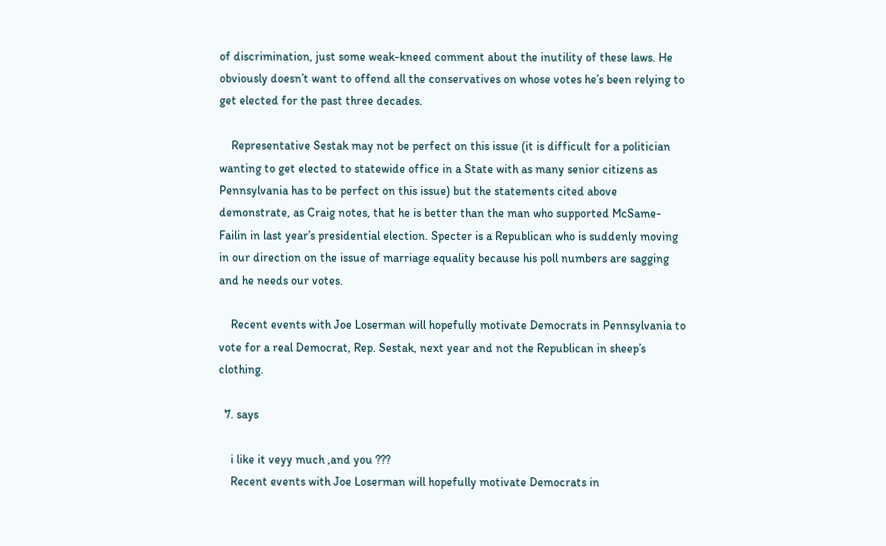of discrimination, just some weak-kneed comment about the inutility of these laws. He obviously doesn’t want to offend all the conservatives on whose votes he’s been relying to get elected for the past three decades.

    Representative Sestak may not be perfect on this issue (it is difficult for a politician wanting to get elected to statewide office in a State with as many senior citizens as Pennsylvania has to be perfect on this issue) but the statements cited above demonstrate, as Craig notes, that he is better than the man who supported McSame-Failin in last year’s presidential election. Specter is a Republican who is suddenly moving in our direction on the issue of marriage equality because his poll numbers are sagging and he needs our votes.

    Recent events with Joe Loserman will hopefully motivate Democrats in Pennsylvania to vote for a real Democrat, Rep. Sestak, next year and not the Republican in sheep’s clothing.

  7. says

    i like it veyy much ,and you ???
    Recent events with Joe Loserman will hopefully motivate Democrats in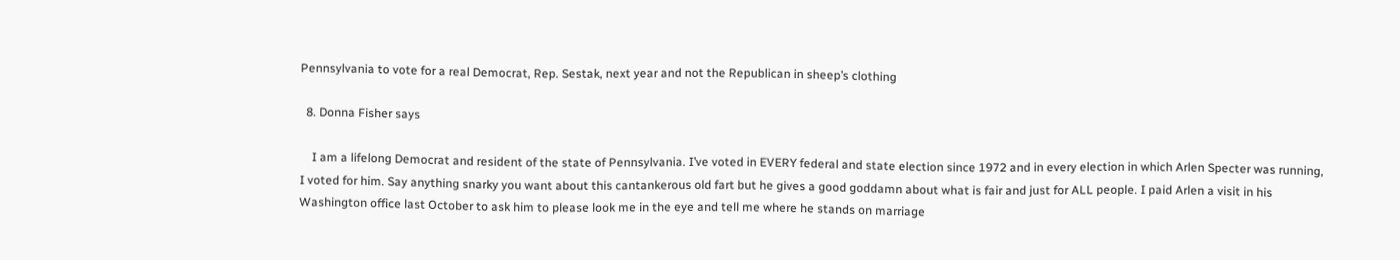Pennsylvania to vote for a real Democrat, Rep. Sestak, next year and not the Republican in sheep’s clothing

  8. Donna Fisher says

    I am a lifelong Democrat and resident of the state of Pennsylvania. I’ve voted in EVERY federal and state election since 1972 and in every election in which Arlen Specter was running, I voted for him. Say anything snarky you want about this cantankerous old fart but he gives a good goddamn about what is fair and just for ALL people. I paid Arlen a visit in his Washington office last October to ask him to please look me in the eye and tell me where he stands on marriage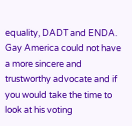equality, DADT and ENDA. Gay America could not have a more sincere and trustworthy advocate and if you would take the time to look at his voting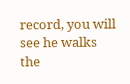record, you will see he walks the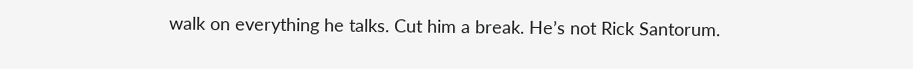walk on everything he talks. Cut him a break. He’s not Rick Santorum.